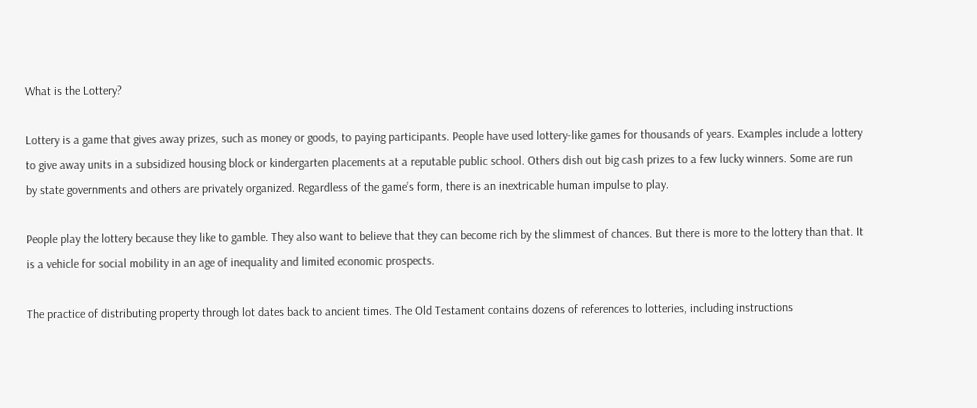What is the Lottery?

Lottery is a game that gives away prizes, such as money or goods, to paying participants. People have used lottery-like games for thousands of years. Examples include a lottery to give away units in a subsidized housing block or kindergarten placements at a reputable public school. Others dish out big cash prizes to a few lucky winners. Some are run by state governments and others are privately organized. Regardless of the game’s form, there is an inextricable human impulse to play.

People play the lottery because they like to gamble. They also want to believe that they can become rich by the slimmest of chances. But there is more to the lottery than that. It is a vehicle for social mobility in an age of inequality and limited economic prospects.

The practice of distributing property through lot dates back to ancient times. The Old Testament contains dozens of references to lotteries, including instructions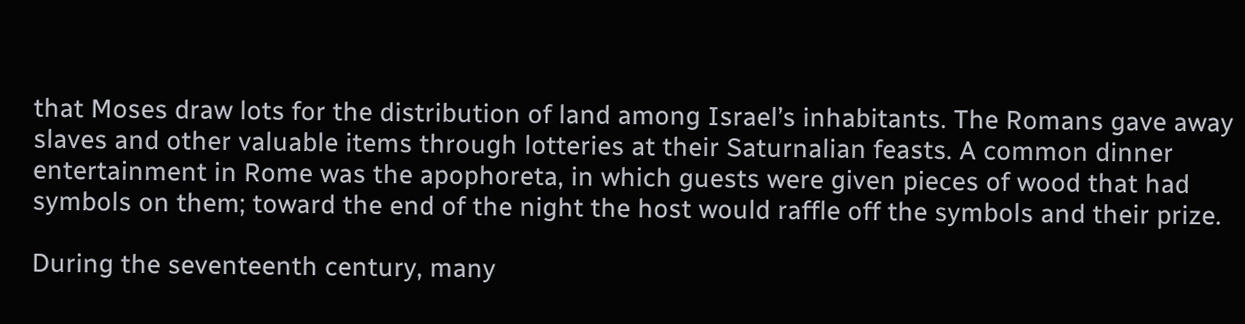that Moses draw lots for the distribution of land among Israel’s inhabitants. The Romans gave away slaves and other valuable items through lotteries at their Saturnalian feasts. A common dinner entertainment in Rome was the apophoreta, in which guests were given pieces of wood that had symbols on them; toward the end of the night the host would raffle off the symbols and their prize.

During the seventeenth century, many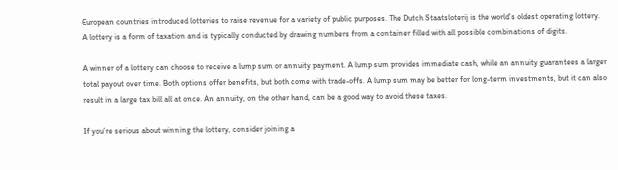European countries introduced lotteries to raise revenue for a variety of public purposes. The Dutch Staatsloterij is the world’s oldest operating lottery. A lottery is a form of taxation and is typically conducted by drawing numbers from a container filled with all possible combinations of digits.

A winner of a lottery can choose to receive a lump sum or annuity payment. A lump sum provides immediate cash, while an annuity guarantees a larger total payout over time. Both options offer benefits, but both come with trade-offs. A lump sum may be better for long-term investments, but it can also result in a large tax bill all at once. An annuity, on the other hand, can be a good way to avoid these taxes.

If you’re serious about winning the lottery, consider joining a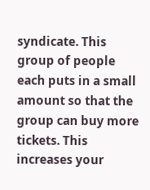syndicate. This group of people each puts in a small amount so that the group can buy more tickets. This increases your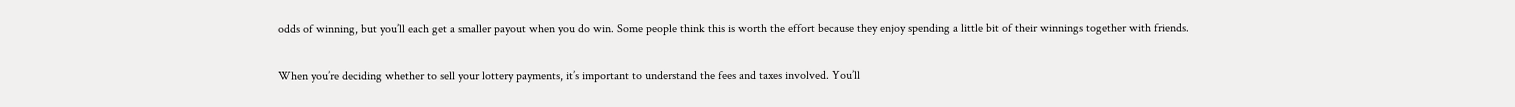odds of winning, but you’ll each get a smaller payout when you do win. Some people think this is worth the effort because they enjoy spending a little bit of their winnings together with friends.

When you’re deciding whether to sell your lottery payments, it’s important to understand the fees and taxes involved. You’ll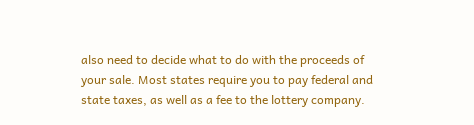also need to decide what to do with the proceeds of your sale. Most states require you to pay federal and state taxes, as well as a fee to the lottery company.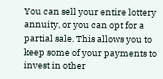You can sell your entire lottery annuity, or you can opt for a partial sale. This allows you to keep some of your payments to invest in other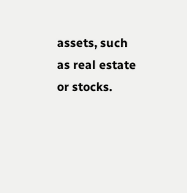assets, such as real estate or stocks.